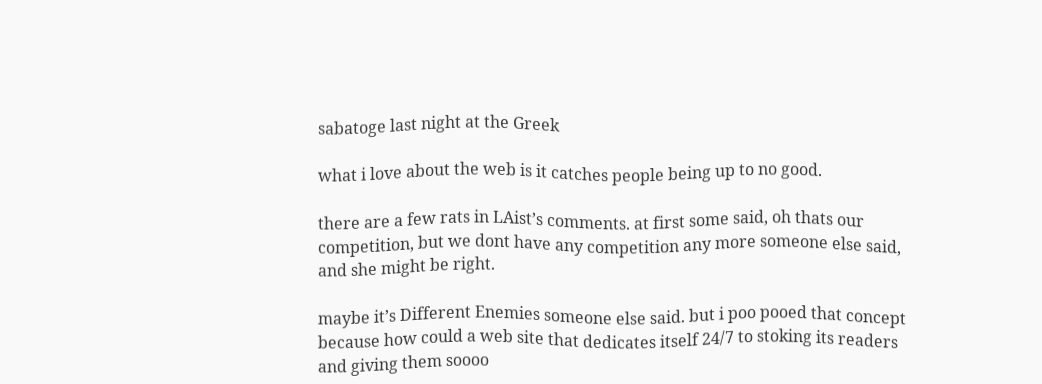sabatoge last night at the Greek

what i love about the web is it catches people being up to no good.

there are a few rats in LAist’s comments. at first some said, oh thats our competition, but we dont have any competition any more someone else said, and she might be right.

maybe it’s Different Enemies someone else said. but i poo pooed that concept because how could a web site that dedicates itself 24/7 to stoking its readers and giving them soooo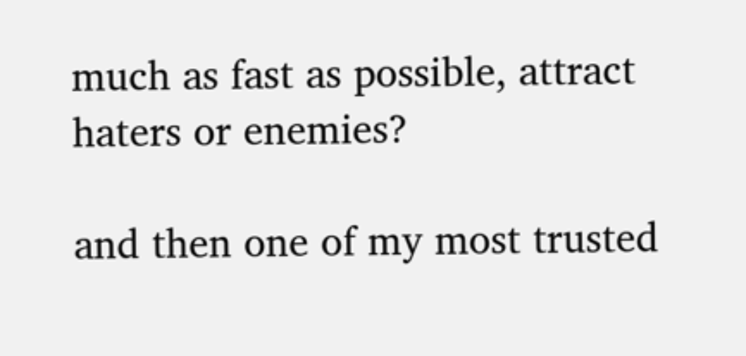much as fast as possible, attract haters or enemies?

and then one of my most trusted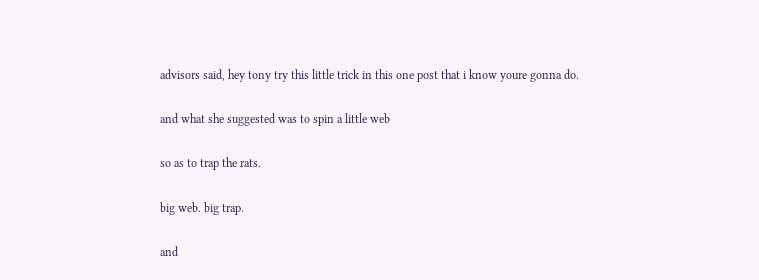advisors said, hey tony try this little trick in this one post that i know youre gonna do.

and what she suggested was to spin a little web

so as to trap the rats.

big web. big trap.

and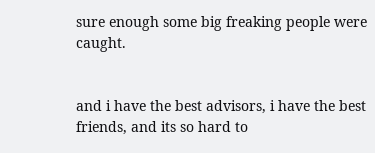sure enough some big freaking people were caught.


and i have the best advisors, i have the best friends, and its so hard to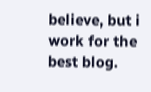believe, but i work for the best blog.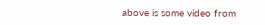above is some video from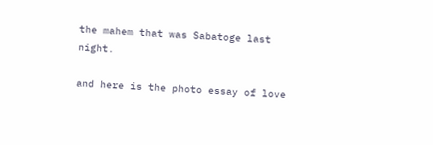the mahem that was Sabatoge last night.

and here is the photo essay of love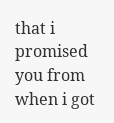that i promised you from when i got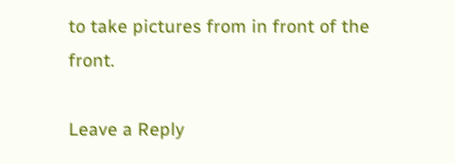to take pictures from in front of the front.

Leave a Reply